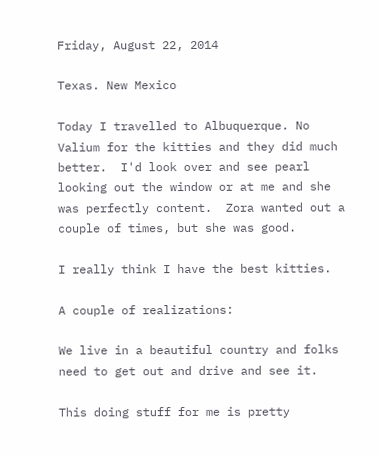Friday, August 22, 2014

Texas. New Mexico

Today I travelled to Albuquerque. No Valium for the kitties and they did much better.  I'd look over and see pearl looking out the window or at me and she was perfectly content.  Zora wanted out a couple of times, but she was good.

I really think I have the best kitties.

A couple of realizations:

We live in a beautiful country and folks need to get out and drive and see it.

This doing stuff for me is pretty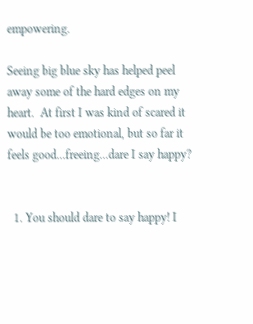empowering.

Seeing big blue sky has helped peel away some of the hard edges on my heart.  At first I was kind of scared it would be too emotional, but so far it feels good...freeing...dare I say happy?


  1. You should dare to say happy! I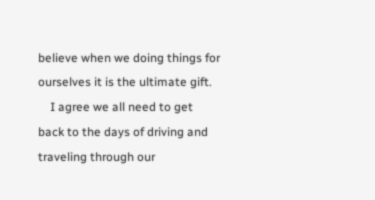believe when we doing things for ourselves it is the ultimate gift.
    I agree we all need to get back to the days of driving and traveling through our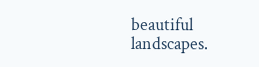beautiful landscapes.